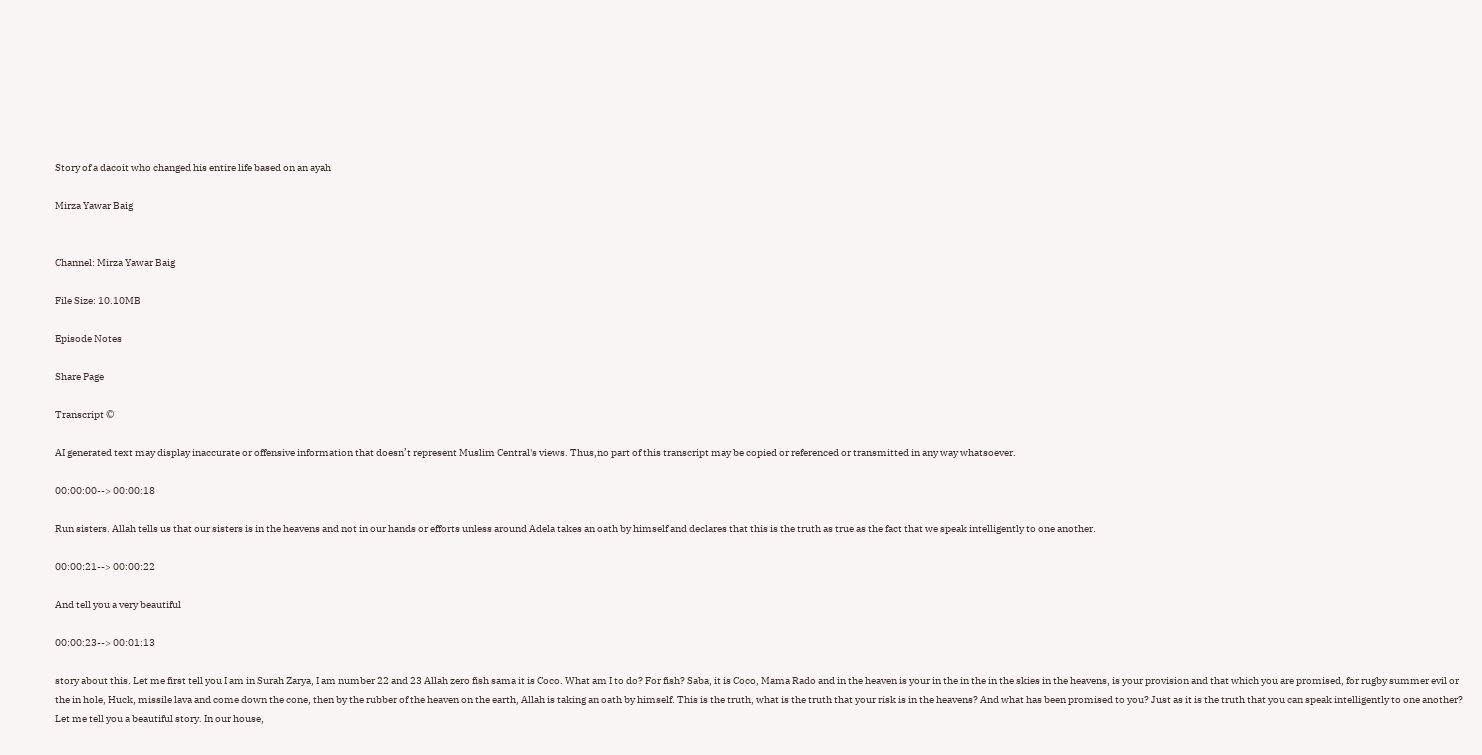Story of a dacoit who changed his entire life based on an ayah

Mirza Yawar Baig


Channel: Mirza Yawar Baig

File Size: 10.10MB

Episode Notes

Share Page

Transcript ©

AI generated text may display inaccurate or offensive information that doesn’t represent Muslim Central's views. Thus,no part of this transcript may be copied or referenced or transmitted in any way whatsoever.

00:00:00--> 00:00:18

Run sisters. Allah tells us that our sisters is in the heavens and not in our hands or efforts unless around Adela takes an oath by himself and declares that this is the truth as true as the fact that we speak intelligently to one another.

00:00:21--> 00:00:22

And tell you a very beautiful

00:00:23--> 00:01:13

story about this. Let me first tell you I am in Surah Zarya, I am number 22 and 23 Allah zero fish sama it is Coco. What am I to do? For fish? Saba, it is Coco, Mama Rado and in the heaven is your in the in the in the skies in the heavens, is your provision and that which you are promised, for rugby summer evil or the in hole, Huck, missile lava and come down the cone, then by the rubber of the heaven on the earth, Allah is taking an oath by himself. This is the truth, what is the truth that your risk is in the heavens? And what has been promised to you? Just as it is the truth that you can speak intelligently to one another? Let me tell you a beautiful story. In our house,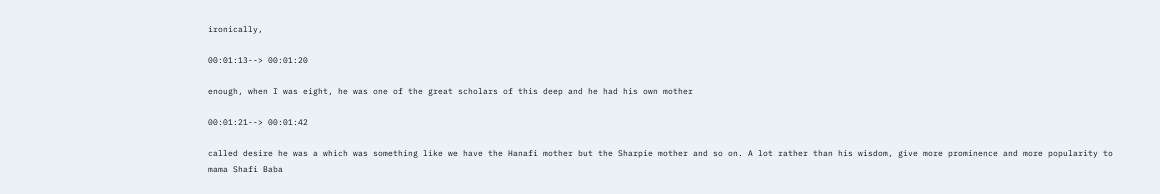ironically,

00:01:13--> 00:01:20

enough, when I was eight, he was one of the great scholars of this deep and he had his own mother

00:01:21--> 00:01:42

called desire he was a which was something like we have the Hanafi mother but the Sharpie mother and so on. A lot rather than his wisdom, give more prominence and more popularity to mama Shafi Baba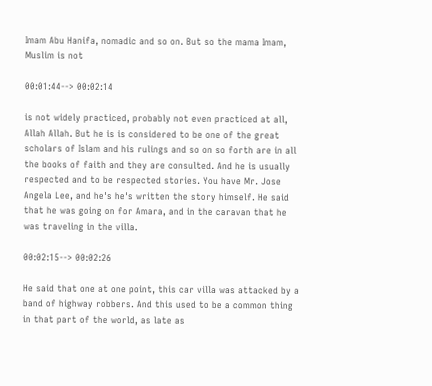Imam Abu Hanifa, nomadic and so on. But so the mama Imam, Muslim is not

00:01:44--> 00:02:14

is not widely practiced, probably not even practiced at all, Allah Allah. But he is is considered to be one of the great scholars of Islam and his rulings and so on so forth are in all the books of faith and they are consulted. And he is usually respected and to be respected stories. You have Mr. Jose Angela Lee, and he's he's written the story himself. He said that he was going on for Amara, and in the caravan that he was traveling in the villa.

00:02:15--> 00:02:26

He said that one at one point, this car villa was attacked by a band of highway robbers. And this used to be a common thing in that part of the world, as late as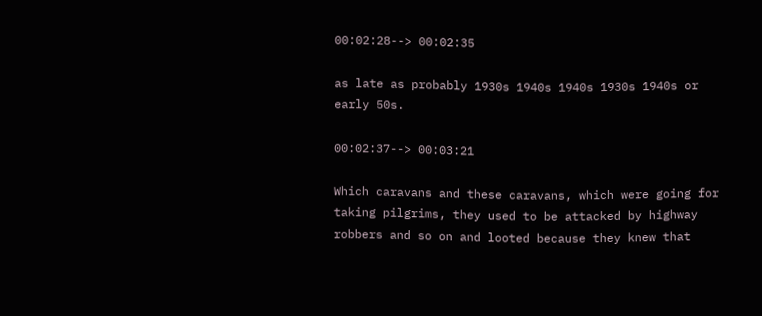00:02:28--> 00:02:35

as late as probably 1930s 1940s 1940s 1930s 1940s or early 50s.

00:02:37--> 00:03:21

Which caravans and these caravans, which were going for taking pilgrims, they used to be attacked by highway robbers and so on and looted because they knew that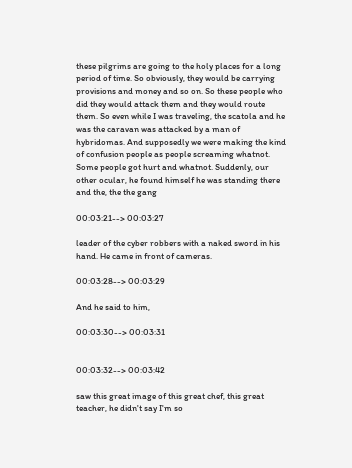these pilgrims are going to the holy places for a long period of time. So obviously, they would be carrying provisions and money and so on. So these people who did they would attack them and they would route them. So even while I was traveling, the scatola and he was the caravan was attacked by a man of hybridomas. And supposedly we were making the kind of confusion people as people screaming whatnot. Some people got hurt and whatnot. Suddenly, our other ocular, he found himself he was standing there and the, the the gang

00:03:21--> 00:03:27

leader of the cyber robbers with a naked sword in his hand. He came in front of cameras.

00:03:28--> 00:03:29

And he said to him,

00:03:30--> 00:03:31


00:03:32--> 00:03:42

saw this great image of this great chef, this great teacher, he didn't say I'm so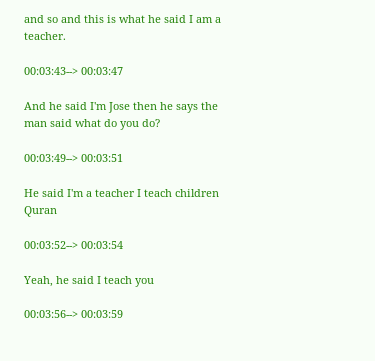and so and this is what he said I am a teacher.

00:03:43--> 00:03:47

And he said I'm Jose then he says the man said what do you do?

00:03:49--> 00:03:51

He said I'm a teacher I teach children Quran

00:03:52--> 00:03:54

Yeah, he said I teach you

00:03:56--> 00:03:59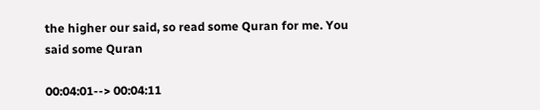the higher our said, so read some Quran for me. You said some Quran

00:04:01--> 00:04:11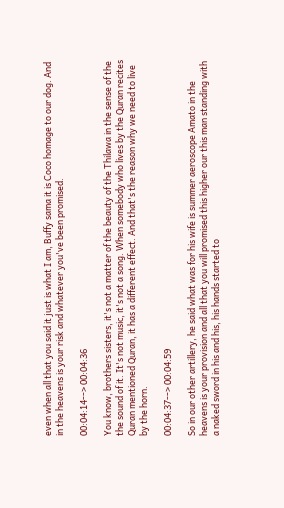even when all that you said it just is what I am, Buffy sama it is Coco homage to our dog. And in the heavens is your risk and whatever you've been promised.

00:04:14--> 00:04:36

You know, brothers sisters, it's not a matter of the beauty of the Thilawa in the sense of the the sound of it. It's not music, it's not a song. When somebody who lives by the Quran recites Quran mentioned Quran, it has a different effect. And that's the reason why we need to live by the horn.

00:04:37--> 00:04:59

So in our other artillery, he said what was for his wife is summer aeroscope Amato in the heavens is your provision and all that you will promised this higher our this man standing with a naked sword in his and his, his hands started to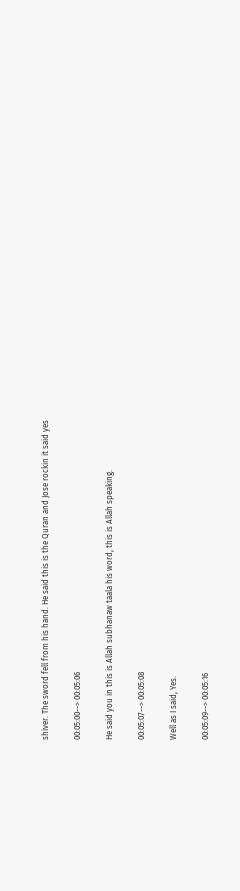shiver. The sword fell from his hand. He said this is the Quran and Jose rockin it said yes

00:05:00--> 00:05:06

He said you in this is Allah subhanaw taala his word, this is Allah speaking.

00:05:07--> 00:05:08

Well as I said, Yes.

00:05:09--> 00:05:16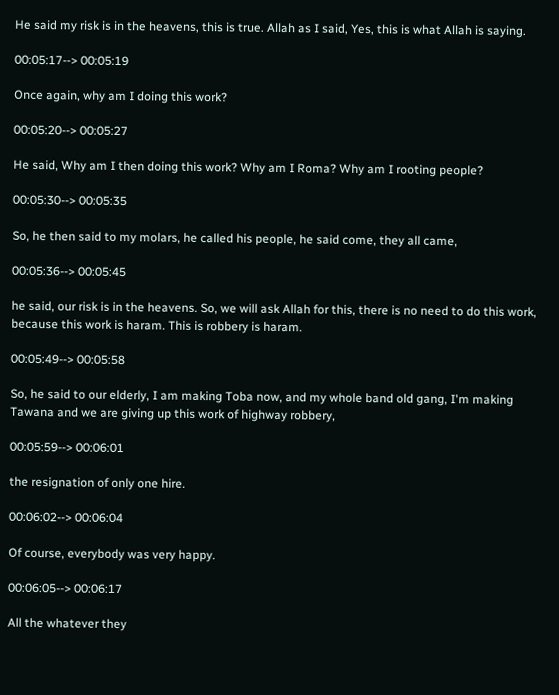He said my risk is in the heavens, this is true. Allah as I said, Yes, this is what Allah is saying.

00:05:17--> 00:05:19

Once again, why am I doing this work?

00:05:20--> 00:05:27

He said, Why am I then doing this work? Why am I Roma? Why am I rooting people?

00:05:30--> 00:05:35

So, he then said to my molars, he called his people, he said come, they all came,

00:05:36--> 00:05:45

he said, our risk is in the heavens. So, we will ask Allah for this, there is no need to do this work, because this work is haram. This is robbery is haram.

00:05:49--> 00:05:58

So, he said to our elderly, I am making Toba now, and my whole band old gang, I'm making Tawana and we are giving up this work of highway robbery,

00:05:59--> 00:06:01

the resignation of only one hire.

00:06:02--> 00:06:04

Of course, everybody was very happy.

00:06:05--> 00:06:17

All the whatever they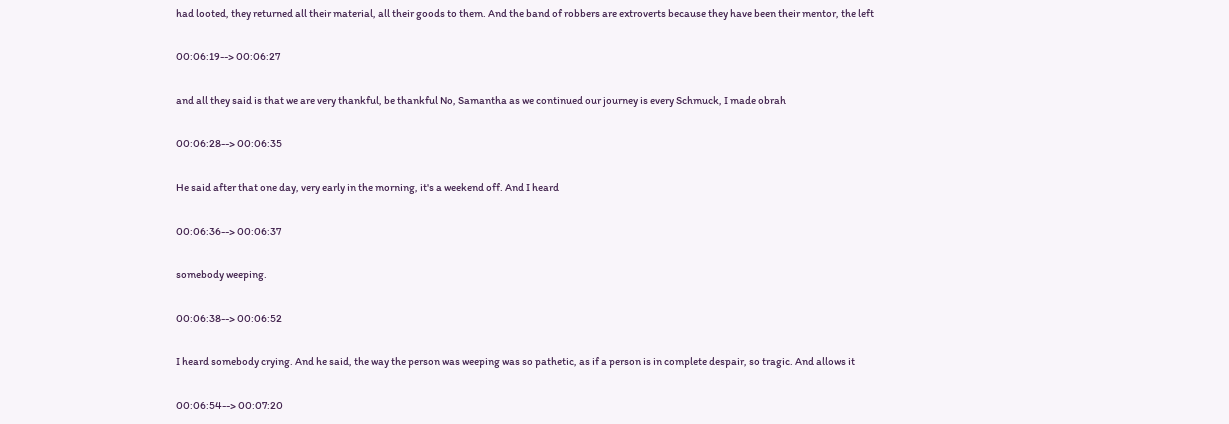had looted, they returned all their material, all their goods to them. And the band of robbers are extroverts because they have been their mentor, the left

00:06:19--> 00:06:27

and all they said is that we are very thankful, be thankful No, Samantha as we continued our journey is every Schmuck, I made obrah

00:06:28--> 00:06:35

He said after that one day, very early in the morning, it's a weekend off. And I heard

00:06:36--> 00:06:37

somebody weeping.

00:06:38--> 00:06:52

I heard somebody crying. And he said, the way the person was weeping was so pathetic, as if a person is in complete despair, so tragic. And allows it

00:06:54--> 00:07:20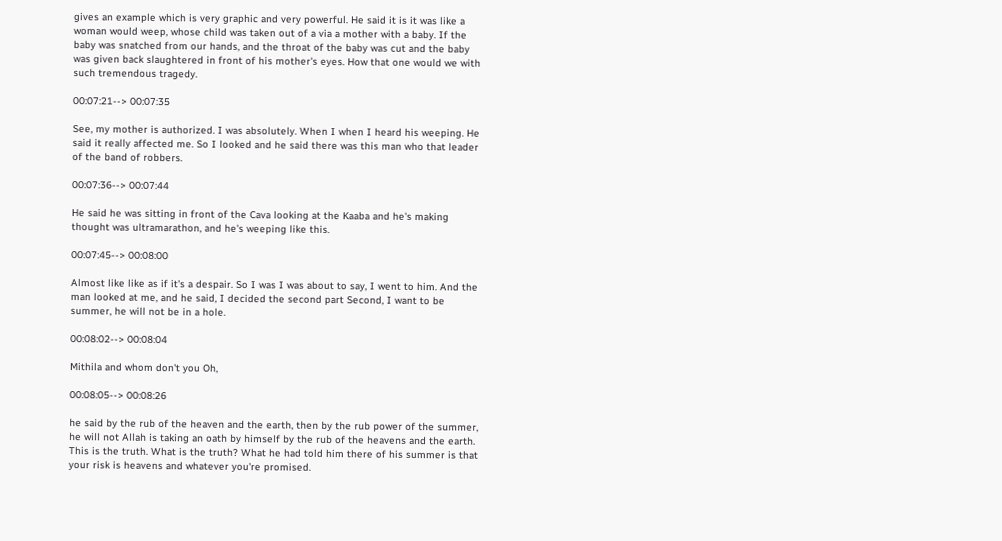gives an example which is very graphic and very powerful. He said it is it was like a woman would weep, whose child was taken out of a via a mother with a baby. If the baby was snatched from our hands, and the throat of the baby was cut and the baby was given back slaughtered in front of his mother's eyes. How that one would we with such tremendous tragedy.

00:07:21--> 00:07:35

See, my mother is authorized. I was absolutely. When I when I heard his weeping. He said it really affected me. So I looked and he said there was this man who that leader of the band of robbers.

00:07:36--> 00:07:44

He said he was sitting in front of the Cava looking at the Kaaba and he's making thought was ultramarathon, and he's weeping like this.

00:07:45--> 00:08:00

Almost like like as if it's a despair. So I was I was about to say, I went to him. And the man looked at me, and he said, I decided the second part Second, I want to be summer, he will not be in a hole.

00:08:02--> 00:08:04

Mithila and whom don't you Oh,

00:08:05--> 00:08:26

he said by the rub of the heaven and the earth, then by the rub power of the summer, he will not Allah is taking an oath by himself by the rub of the heavens and the earth. This is the truth. What is the truth? What he had told him there of his summer is that your risk is heavens and whatever you're promised.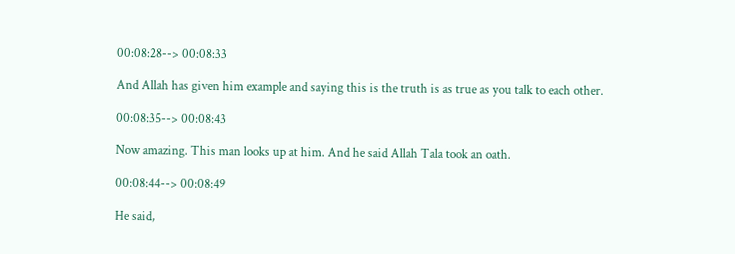00:08:28--> 00:08:33

And Allah has given him example and saying this is the truth is as true as you talk to each other.

00:08:35--> 00:08:43

Now amazing. This man looks up at him. And he said Allah Tala took an oath.

00:08:44--> 00:08:49

He said,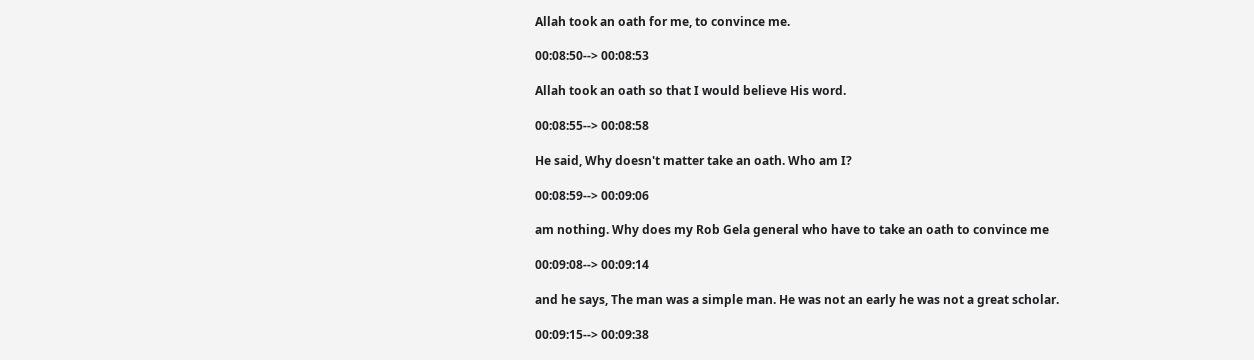Allah took an oath for me, to convince me.

00:08:50--> 00:08:53

Allah took an oath so that I would believe His word.

00:08:55--> 00:08:58

He said, Why doesn't matter take an oath. Who am I?

00:08:59--> 00:09:06

am nothing. Why does my Rob Gela general who have to take an oath to convince me

00:09:08--> 00:09:14

and he says, The man was a simple man. He was not an early he was not a great scholar.

00:09:15--> 00:09:38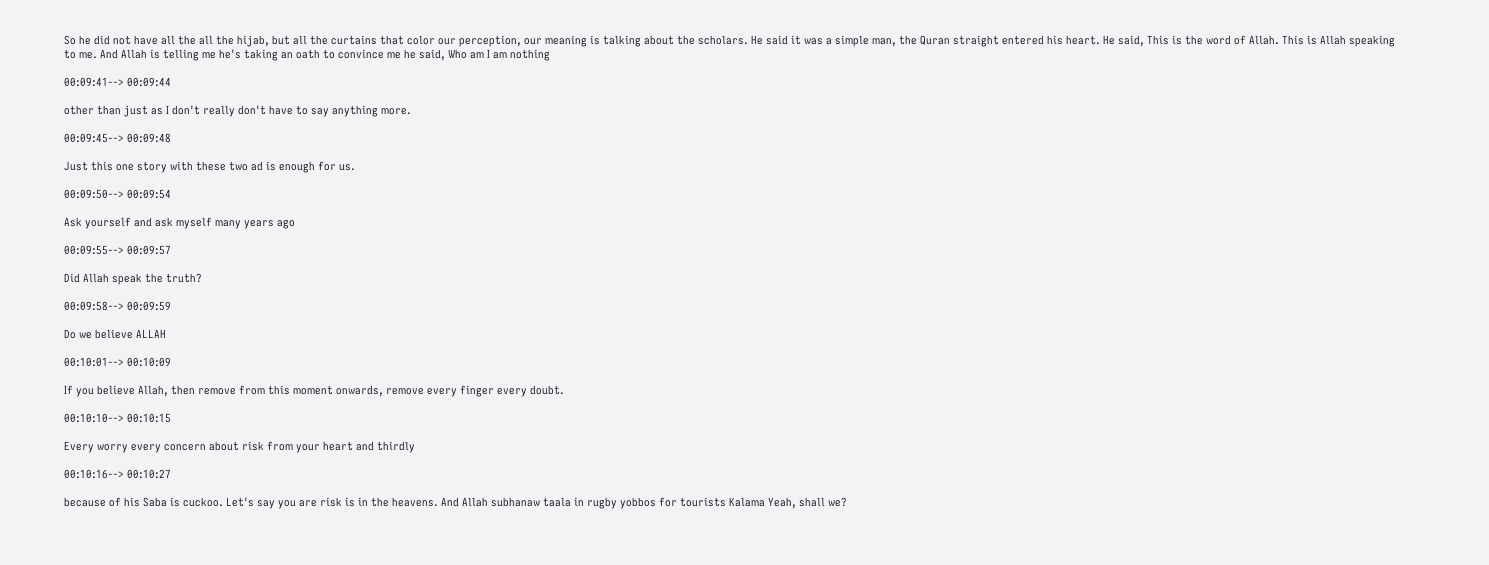So he did not have all the all the hijab, but all the curtains that color our perception, our meaning is talking about the scholars. He said it was a simple man, the Quran straight entered his heart. He said, This is the word of Allah. This is Allah speaking to me. And Allah is telling me he's taking an oath to convince me he said, Who am I am nothing

00:09:41--> 00:09:44

other than just as I don't really don't have to say anything more.

00:09:45--> 00:09:48

Just this one story with these two ad is enough for us.

00:09:50--> 00:09:54

Ask yourself and ask myself many years ago

00:09:55--> 00:09:57

Did Allah speak the truth?

00:09:58--> 00:09:59

Do we believe ALLAH

00:10:01--> 00:10:09

If you believe Allah, then remove from this moment onwards, remove every finger every doubt.

00:10:10--> 00:10:15

Every worry every concern about risk from your heart and thirdly

00:10:16--> 00:10:27

because of his Saba is cuckoo. Let's say you are risk is in the heavens. And Allah subhanaw taala in rugby yobbos for tourists Kalama Yeah, shall we?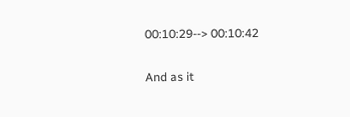00:10:29--> 00:10:42

And as it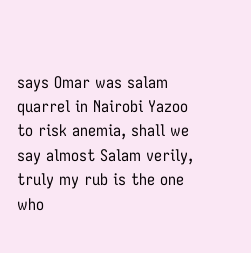says Omar was salam quarrel in Nairobi Yazoo to risk anemia, shall we say almost Salam verily, truly my rub is the one who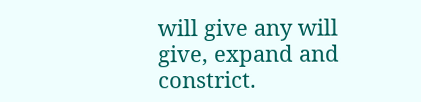will give any will give, expand and constrict.